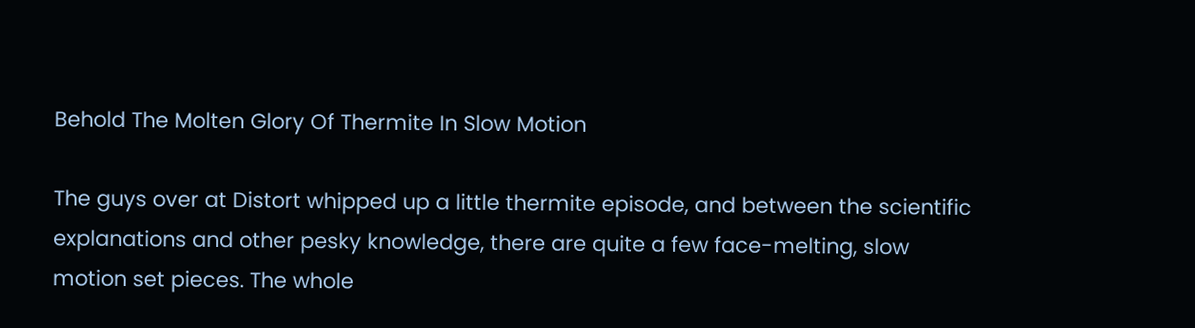Behold The Molten Glory Of Thermite In Slow Motion

The guys over at Distort whipped up a little thermite episode, and between the scientific explanations and other pesky knowledge, there are quite a few face-melting, slow motion set pieces. The whole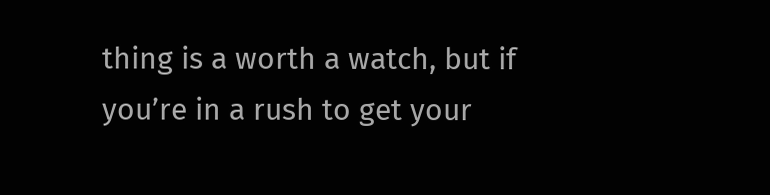thing is a worth a watch, but if you’re in a rush to get your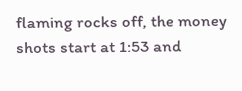flaming rocks off, the money shots start at 1:53 and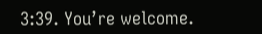3:39. You’re welcome.